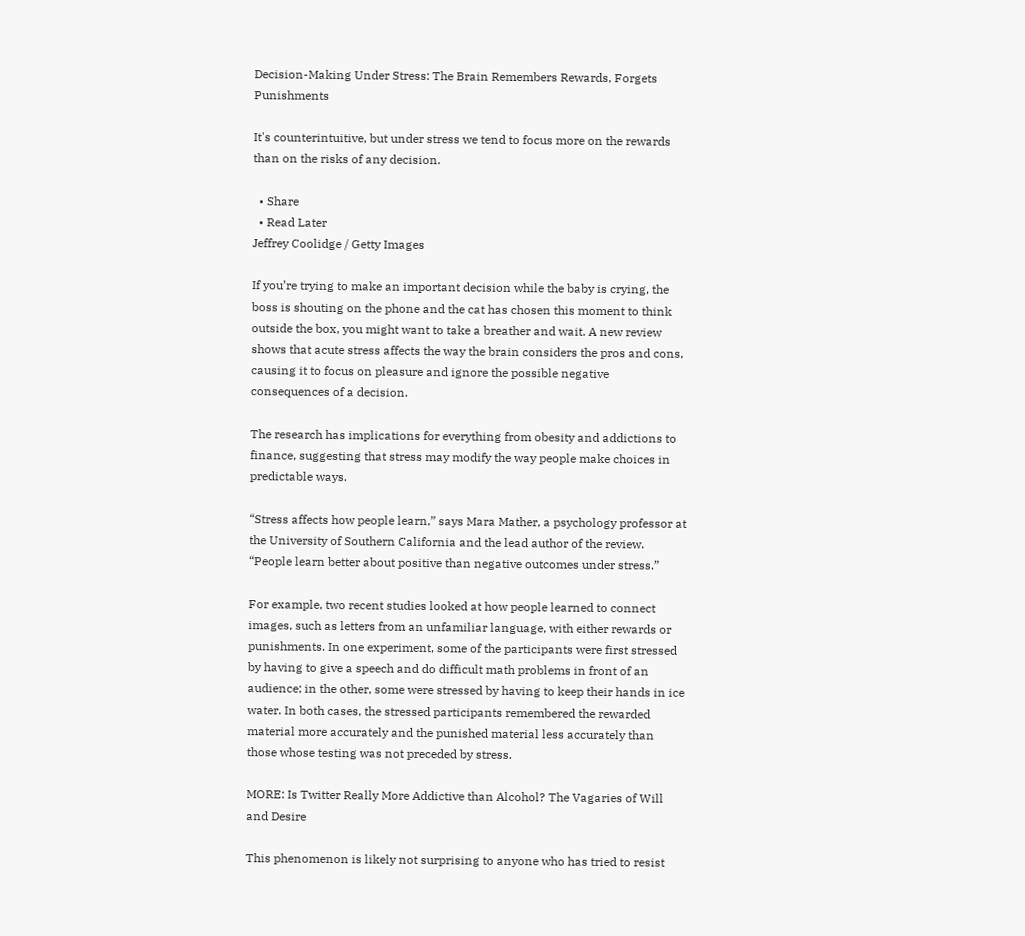Decision-Making Under Stress: The Brain Remembers Rewards, Forgets Punishments

It's counterintuitive, but under stress we tend to focus more on the rewards than on the risks of any decision.

  • Share
  • Read Later
Jeffrey Coolidge / Getty Images

If you’re trying to make an important decision while the baby is crying, the boss is shouting on the phone and the cat has chosen this moment to think outside the box, you might want to take a breather and wait. A new review shows that acute stress affects the way the brain considers the pros and cons, causing it to focus on pleasure and ignore the possible negative consequences of a decision.

The research has implications for everything from obesity and addictions to finance, suggesting that stress may modify the way people make choices in predictable ways.

“Stress affects how people learn,” says Mara Mather, a psychology professor at the University of Southern California and the lead author of the review. “People learn better about positive than negative outcomes under stress.”

For example, two recent studies looked at how people learned to connect images, such as letters from an unfamiliar language, with either rewards or punishments. In one experiment, some of the participants were first stressed by having to give a speech and do difficult math problems in front of an audience; in the other, some were stressed by having to keep their hands in ice water. In both cases, the stressed participants remembered the rewarded material more accurately and the punished material less accurately than those whose testing was not preceded by stress.

MORE: Is Twitter Really More Addictive than Alcohol? The Vagaries of Will and Desire

This phenomenon is likely not surprising to anyone who has tried to resist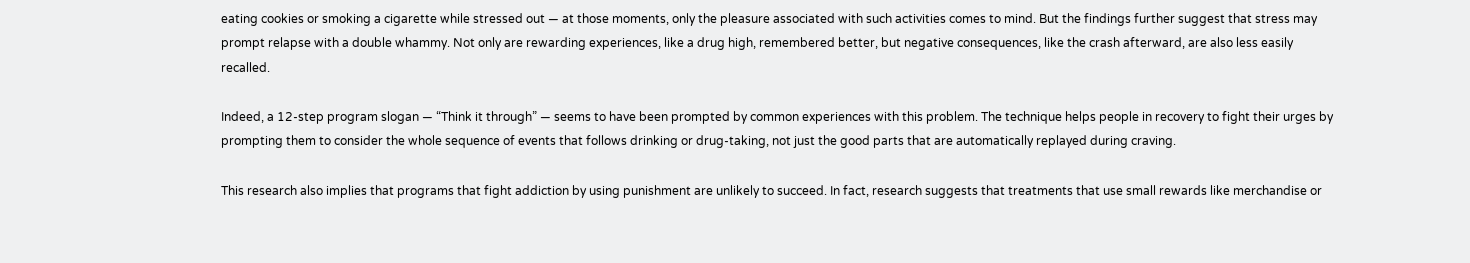eating cookies or smoking a cigarette while stressed out — at those moments, only the pleasure associated with such activities comes to mind. But the findings further suggest that stress may prompt relapse with a double whammy. Not only are rewarding experiences, like a drug high, remembered better, but negative consequences, like the crash afterward, are also less easily recalled.

Indeed, a 12-step program slogan — “Think it through” — seems to have been prompted by common experiences with this problem. The technique helps people in recovery to fight their urges by prompting them to consider the whole sequence of events that follows drinking or drug-taking, not just the good parts that are automatically replayed during craving.

This research also implies that programs that fight addiction by using punishment are unlikely to succeed. In fact, research suggests that treatments that use small rewards like merchandise or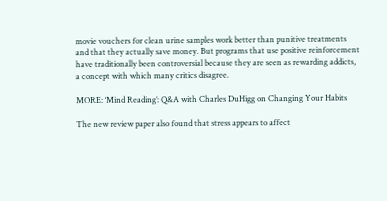movie vouchers for clean urine samples work better than punitive treatments and that they actually save money. But programs that use positive reinforcement have traditionally been controversial because they are seen as rewarding addicts, a concept with which many critics disagree.

MORE: ‘Mind Reading’: Q&A with Charles DuHigg on Changing Your Habits

The new review paper also found that stress appears to affect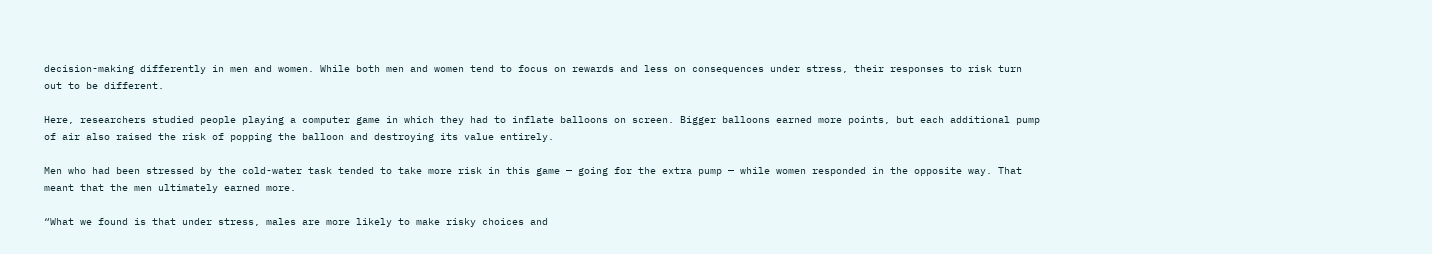decision-making differently in men and women. While both men and women tend to focus on rewards and less on consequences under stress, their responses to risk turn out to be different.

Here, researchers studied people playing a computer game in which they had to inflate balloons on screen. Bigger balloons earned more points, but each additional pump of air also raised the risk of popping the balloon and destroying its value entirely.

Men who had been stressed by the cold-water task tended to take more risk in this game — going for the extra pump — while women responded in the opposite way. That meant that the men ultimately earned more.

“What we found is that under stress, males are more likely to make risky choices and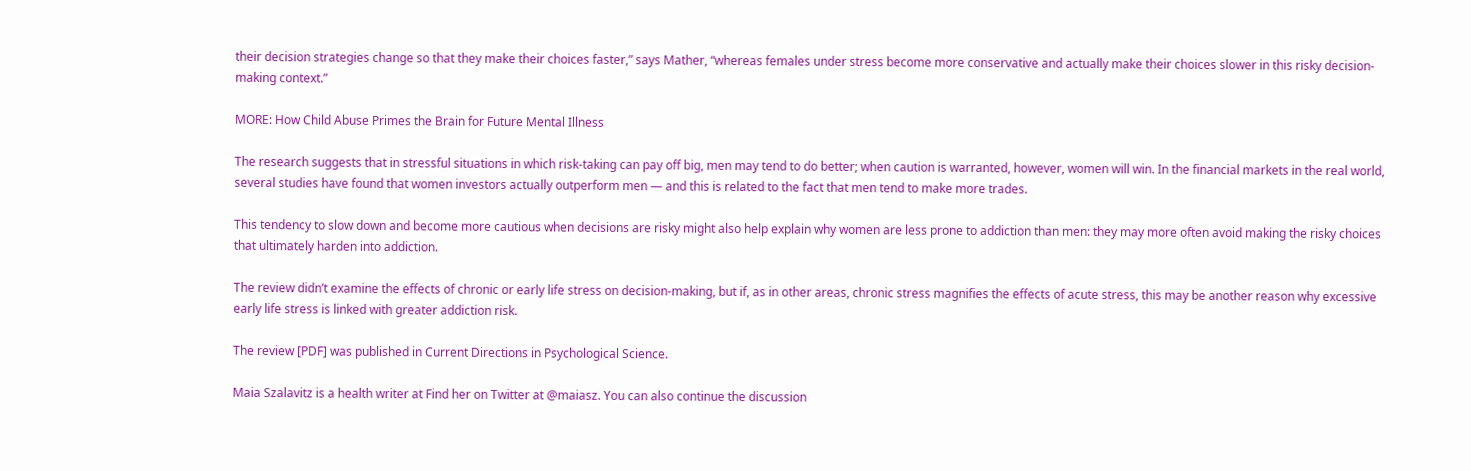their decision strategies change so that they make their choices faster,” says Mather, “whereas females under stress become more conservative and actually make their choices slower in this risky decision-making context.”

MORE: How Child Abuse Primes the Brain for Future Mental Illness

The research suggests that in stressful situations in which risk-taking can pay off big, men may tend to do better; when caution is warranted, however, women will win. In the financial markets in the real world, several studies have found that women investors actually outperform men — and this is related to the fact that men tend to make more trades.

This tendency to slow down and become more cautious when decisions are risky might also help explain why women are less prone to addiction than men: they may more often avoid making the risky choices that ultimately harden into addiction.

The review didn’t examine the effects of chronic or early life stress on decision-making, but if, as in other areas, chronic stress magnifies the effects of acute stress, this may be another reason why excessive early life stress is linked with greater addiction risk.

The review [PDF] was published in Current Directions in Psychological Science.

Maia Szalavitz is a health writer at Find her on Twitter at @maiasz. You can also continue the discussion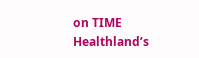on TIME Healthland’s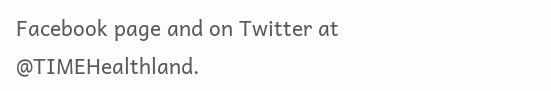Facebook page and on Twitter at @TIMEHealthland.